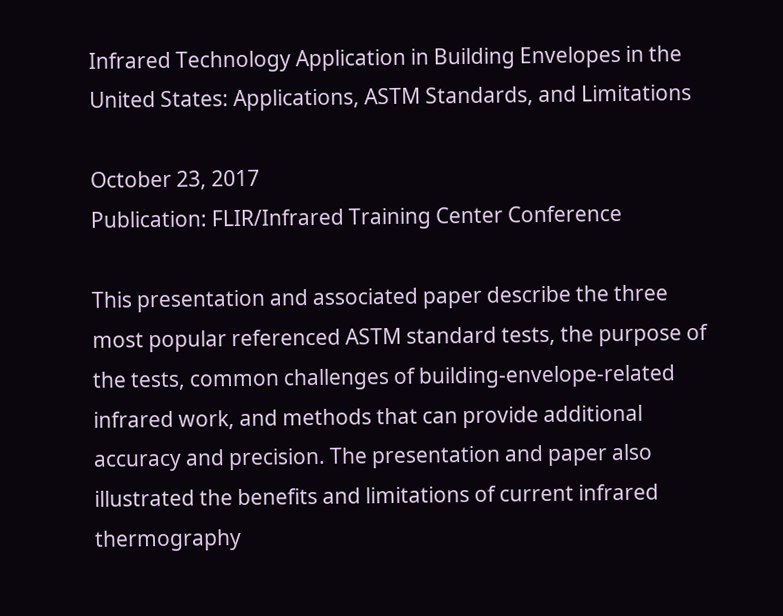Infrared Technology Application in Building Envelopes in the United States: Applications, ASTM Standards, and Limitations

October 23, 2017
Publication: FLIR/Infrared Training Center Conference

This presentation and associated paper describe the three most popular referenced ASTM standard tests, the purpose of the tests, common challenges of building-envelope-related infrared work, and methods that can provide additional accuracy and precision. The presentation and paper also illustrated the benefits and limitations of current infrared thermography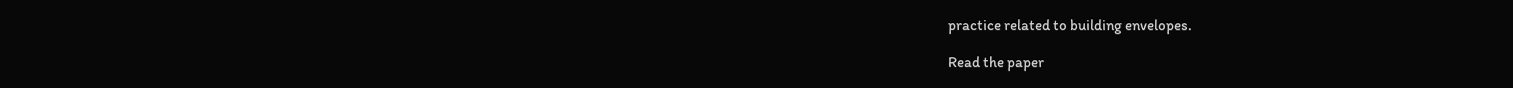practice related to building envelopes.

Read the paper